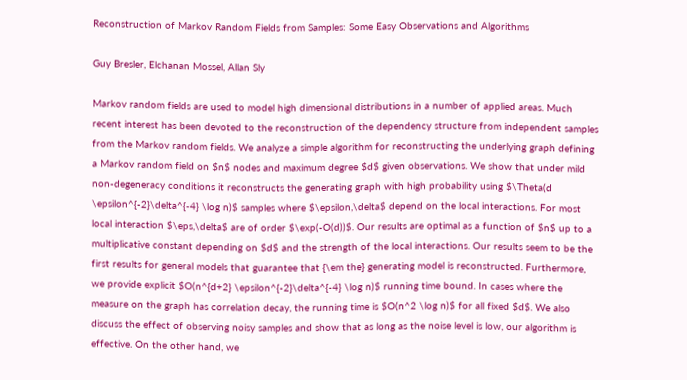Reconstruction of Markov Random Fields from Samples: Some Easy Observations and Algorithms

Guy Bresler, Elchanan Mossel, Allan Sly

Markov random fields are used to model high dimensional distributions in a number of applied areas. Much recent interest has been devoted to the reconstruction of the dependency structure from independent samples from the Markov random fields. We analyze a simple algorithm for reconstructing the underlying graph defining a Markov random field on $n$ nodes and maximum degree $d$ given observations. We show that under mild non-degeneracy conditions it reconstructs the generating graph with high probability using $\Theta(d \epsilon^{-2}\delta^{-4} \log n)$ samples where $\epsilon,\delta$ depend on the local interactions. For most local interaction $\eps,\delta$ are of order $\exp(-O(d))$. Our results are optimal as a function of $n$ up to a multiplicative constant depending on $d$ and the strength of the local interactions. Our results seem to be the first results for general models that guarantee that {\em the} generating model is reconstructed. Furthermore, we provide explicit $O(n^{d+2} \epsilon^{-2}\delta^{-4} \log n)$ running time bound. In cases where the measure on the graph has correlation decay, the running time is $O(n^2 \log n)$ for all fixed $d$. We also discuss the effect of observing noisy samples and show that as long as the noise level is low, our algorithm is effective. On the other hand, we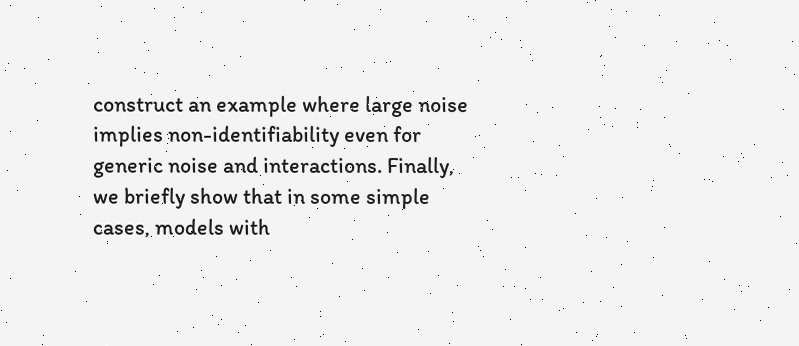construct an example where large noise implies non-identifiability even for generic noise and interactions. Finally, we briefly show that in some simple cases, models with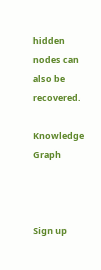hidden nodes can also be recovered.

Knowledge Graph



Sign up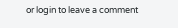or login to leave a comment